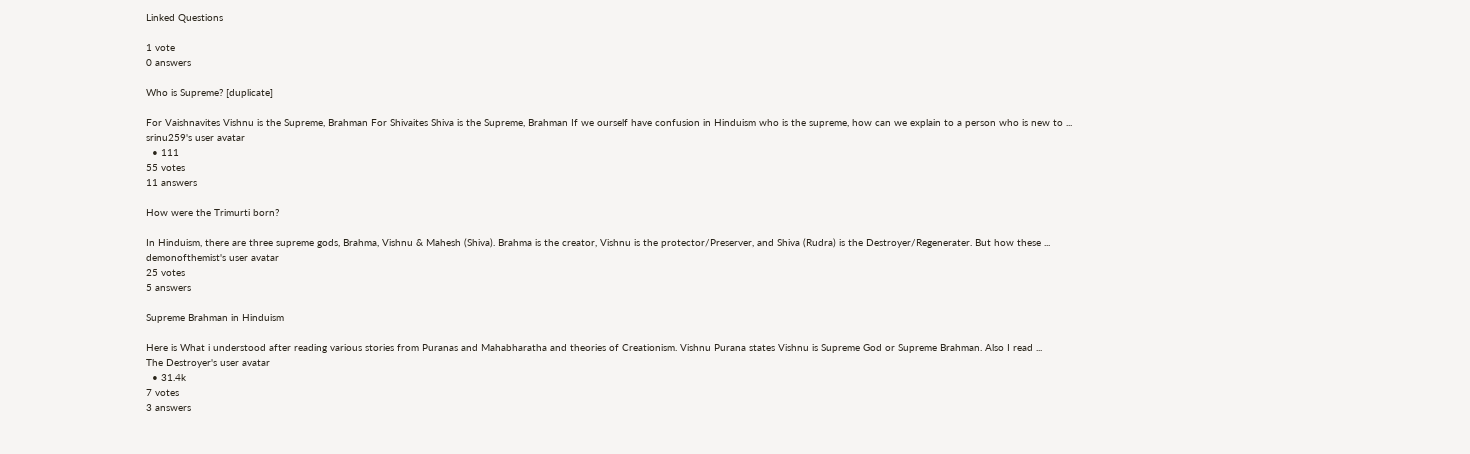Linked Questions

1 vote
0 answers

Who is Supreme? [duplicate]

For Vaishnavites Vishnu is the Supreme, Brahman For Shivaites Shiva is the Supreme, Brahman If we ourself have confusion in Hinduism who is the supreme, how can we explain to a person who is new to ...
srinu259's user avatar
  • 111
55 votes
11 answers

How were the Trimurti born?

In Hinduism, there are three supreme gods, Brahma, Vishnu & Mahesh (Shiva). Brahma is the creator, Vishnu is the protector/Preserver, and Shiva (Rudra) is the Destroyer/Regenerater. But how these ...
demonofthemist's user avatar
25 votes
5 answers

Supreme Brahman in Hinduism

Here is What i understood after reading various stories from Puranas and Mahabharatha and theories of Creationism. Vishnu Purana states Vishnu is Supreme God or Supreme Brahman. Also I read ...
The Destroyer's user avatar
  • 31.4k
7 votes
3 answers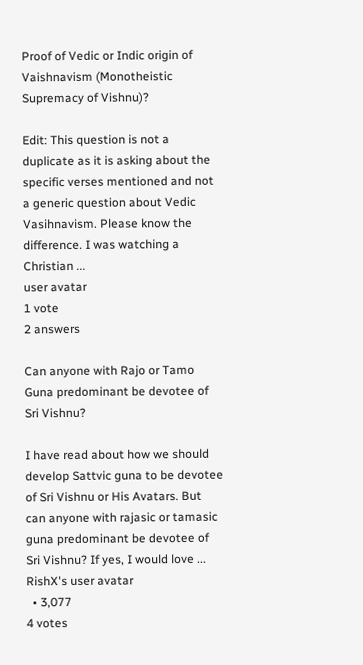Proof of Vedic or Indic origin of Vaishnavism (Monotheistic Supremacy of Vishnu)?

Edit: This question is not a duplicate as it is asking about the specific verses mentioned and not a generic question about Vedic Vasihnavism. Please know the difference. I was watching a Christian ...
user avatar
1 vote
2 answers

Can anyone with Rajo or Tamo Guna predominant be devotee of Sri Vishnu?

I have read about how we should develop Sattvic guna to be devotee of Sri Vishnu or His Avatars. But can anyone with rajasic or tamasic guna predominant be devotee of Sri Vishnu? If yes, I would love ...
RishX's user avatar
  • 3,077
4 votes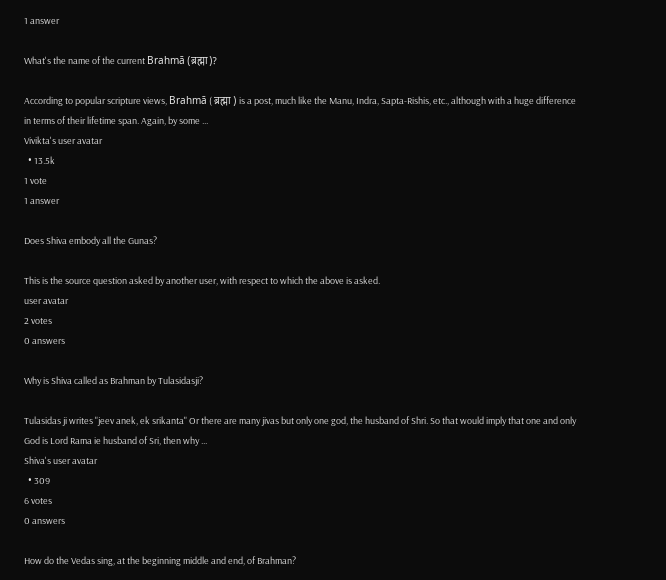1 answer

What's the name of the current Brahmā (ब्रह्मा)?

According to popular scripture views, Brahmā ( ब्रह्मा ) is a post, much like the Manu, Indra, Sapta-Rishis, etc., although with a huge difference in terms of their lifetime span. Again, by some ...
Vivikta's user avatar
  • 13.5k
1 vote
1 answer

Does Shiva embody all the Gunas?

This is the source question asked by another user, with respect to which the above is asked.
user avatar
2 votes
0 answers

Why is Shiva called as Brahman by Tulasidasji?

Tulasidas ji writes "jeev anek, ek srikanta" Or there are many jivas but only one god, the husband of Shri. So that would imply that one and only God is Lord Rama ie husband of Sri, then why ...
Shiva's user avatar
  • 309
6 votes
0 answers

How do the Vedas sing, at the beginning middle and end, of Brahman?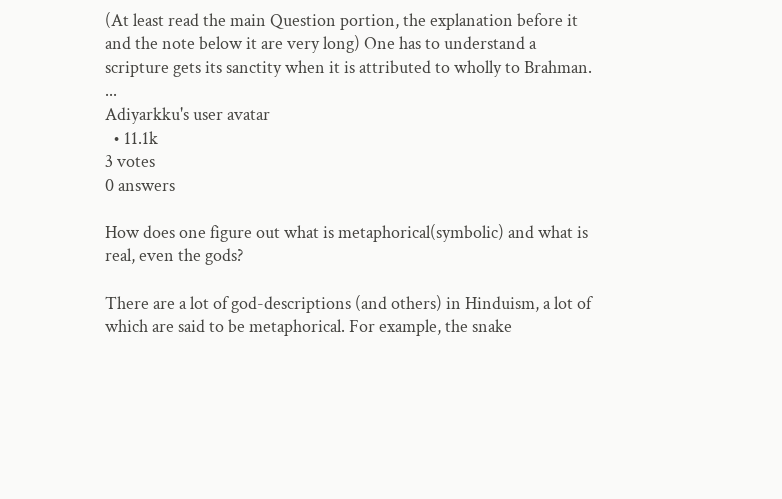(At least read the main Question portion, the explanation before it and the note below it are very long) One has to understand a scripture gets its sanctity when it is attributed to wholly to Brahman. ...
Adiyarkku's user avatar
  • 11.1k
3 votes
0 answers

How does one figure out what is metaphorical(symbolic) and what is real, even the gods?

There are a lot of god-descriptions (and others) in Hinduism, a lot of which are said to be metaphorical. For example, the snake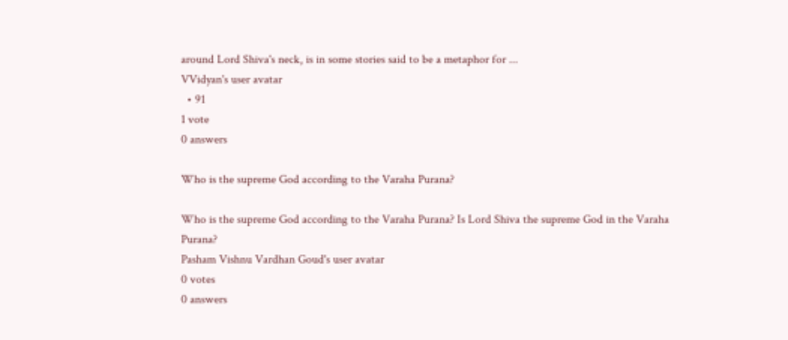around Lord Shiva's neck, is in some stories said to be a metaphor for ...
VVidyan's user avatar
  • 91
1 vote
0 answers

Who is the supreme God according to the Varaha Purana?

Who is the supreme God according to the Varaha Purana? Is Lord Shiva the supreme God in the Varaha Purana?
Pasham Vishnu Vardhan Goud's user avatar
0 votes
0 answers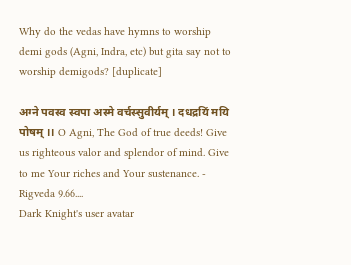Why do the vedas have hymns to worship demi gods (Agni, Indra, etc) but gita say not to worship demigods? [duplicate]

अग्ने पवस्व स्वपा अस्मे वर्चस्सुवीर्यम् । दधद्रयिं मयि पोषम् ।। O Agni, The God of true deeds! Give us righteous valor and splendor of mind. Give to me Your riches and Your sustenance. - Rigveda 9.66....
Dark Knight's user avatar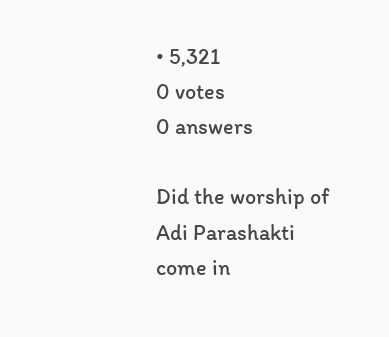• 5,321
0 votes
0 answers

Did the worship of Adi Parashakti come in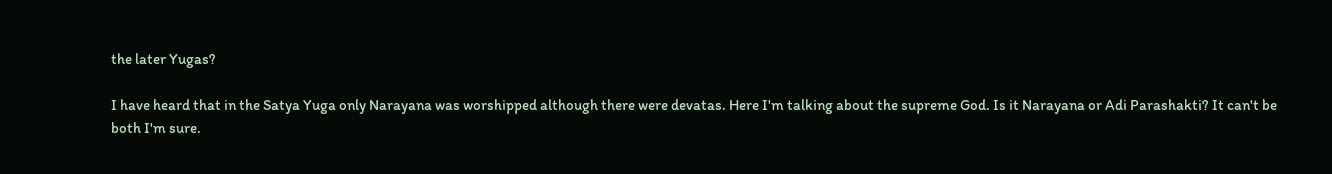the later Yugas?

I have heard that in the Satya Yuga only Narayana was worshipped although there were devatas. Here I'm talking about the supreme God. Is it Narayana or Adi Parashakti? It can't be both I'm sure.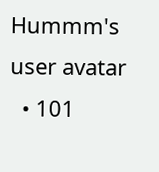Hummm's user avatar
  • 101